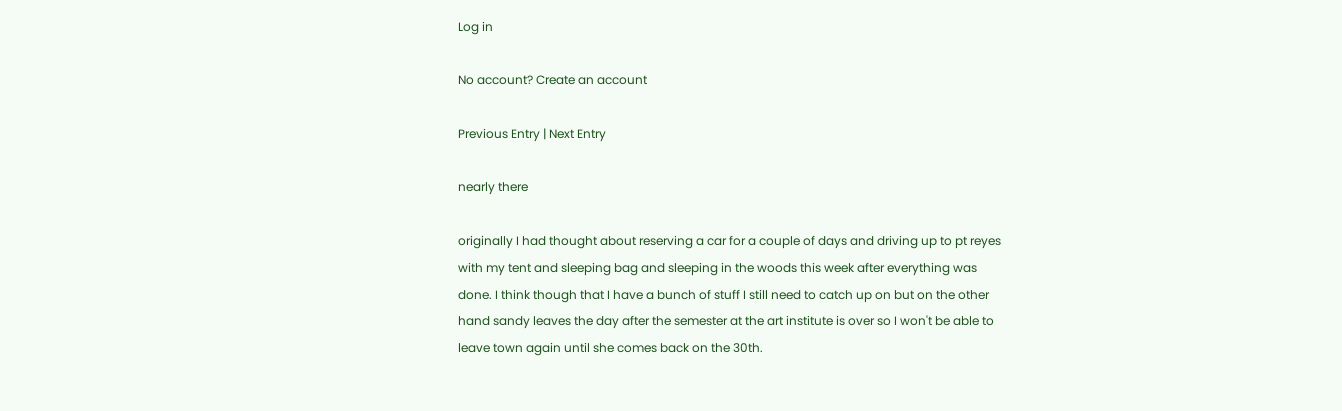Log in

No account? Create an account

Previous Entry | Next Entry

nearly there

originally I had thought about reserving a car for a couple of days and driving up to pt reyes with my tent and sleeping bag and sleeping in the woods this week after everything was done. I think though that I have a bunch of stuff I still need to catch up on but on the other hand sandy leaves the day after the semester at the art institute is over so I won't be able to leave town again until she comes back on the 30th.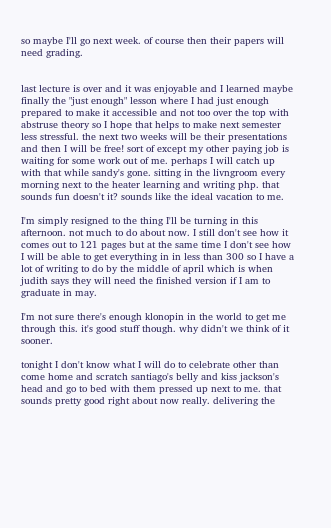so maybe I'll go next week. of course then their papers will need grading.


last lecture is over and it was enjoyable and I learned maybe finally the "just enough" lesson where I had just enough prepared to make it accessible and not too over the top with abstruse theory so I hope that helps to make next semester less stressful. the next two weeks will be their presentations and then I will be free! sort of except my other paying job is waiting for some work out of me. perhaps I will catch up with that while sandy's gone. sitting in the livngroom every morning next to the heater learning and writing php. that sounds fun doesn't it? sounds like the ideal vacation to me.

I'm simply resigned to the thing I'll be turning in this afternoon. not much to do about now. I still don't see how it comes out to 121 pages but at the same time I don't see how I will be able to get everything in in less than 300 so I have a lot of writing to do by the middle of april which is when judith says they will need the finished version if I am to graduate in may.

I'm not sure there's enough klonopin in the world to get me through this. it's good stuff though. why didn't we think of it sooner.

tonight I don't know what I will do to celebrate other than come home and scratch santiago's belly and kiss jackson's head and go to bed with them pressed up next to me. that sounds pretty good right about now really. delivering the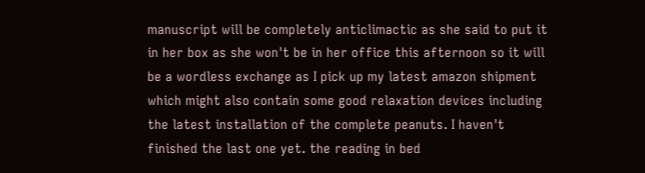manuscript will be completely anticlimactic as she said to put it in her box as she won't be in her office this afternoon so it will be a wordless exchange as I pick up my latest amazon shipment which might also contain some good relaxation devices including the latest installation of the complete peanuts. I haven't finished the last one yet. the reading in bed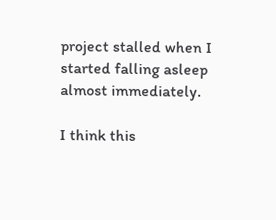project stalled when I started falling asleep almost immediately.

I think this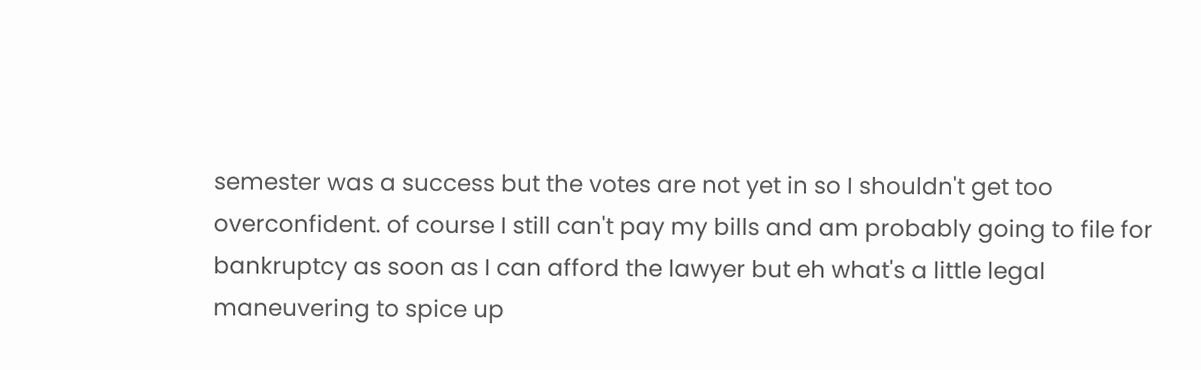semester was a success but the votes are not yet in so I shouldn't get too overconfident. of course I still can't pay my bills and am probably going to file for bankruptcy as soon as I can afford the lawyer but eh what's a little legal maneuvering to spice up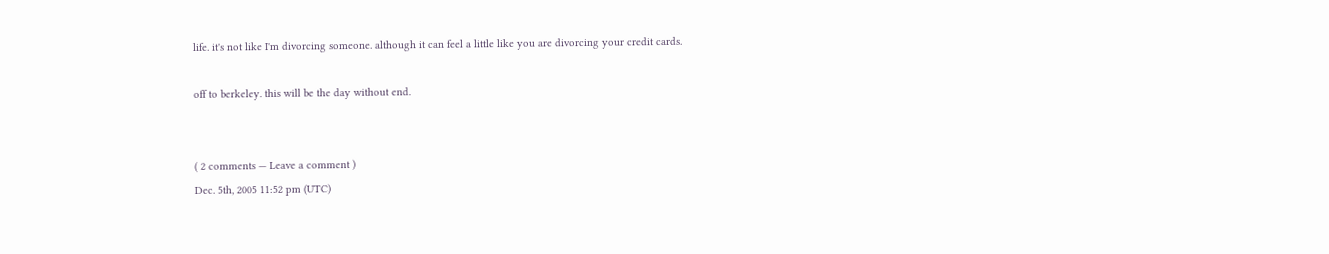life. it's not like I'm divorcing someone. although it can feel a little like you are divorcing your credit cards.

off to berkeley. this will be the day without end.


( 2 comments — Leave a comment )
Dec. 5th, 2005 11:52 pm (UTC)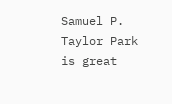Samuel P. Taylor Park is great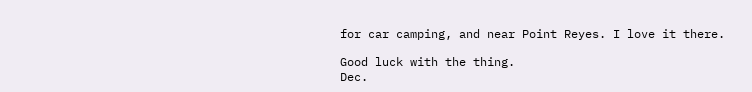for car camping, and near Point Reyes. I love it there.

Good luck with the thing.
Dec.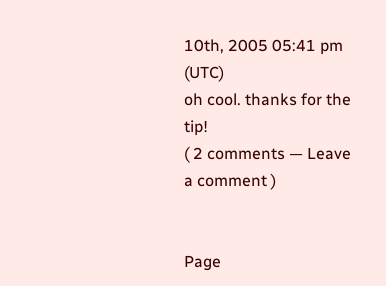10th, 2005 05:41 pm (UTC)
oh cool. thanks for the tip!
( 2 comments — Leave a comment )


Page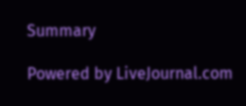Summary

Powered by LiveJournal.com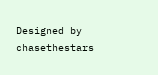Designed by chasethestars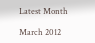Latest Month

March 2012